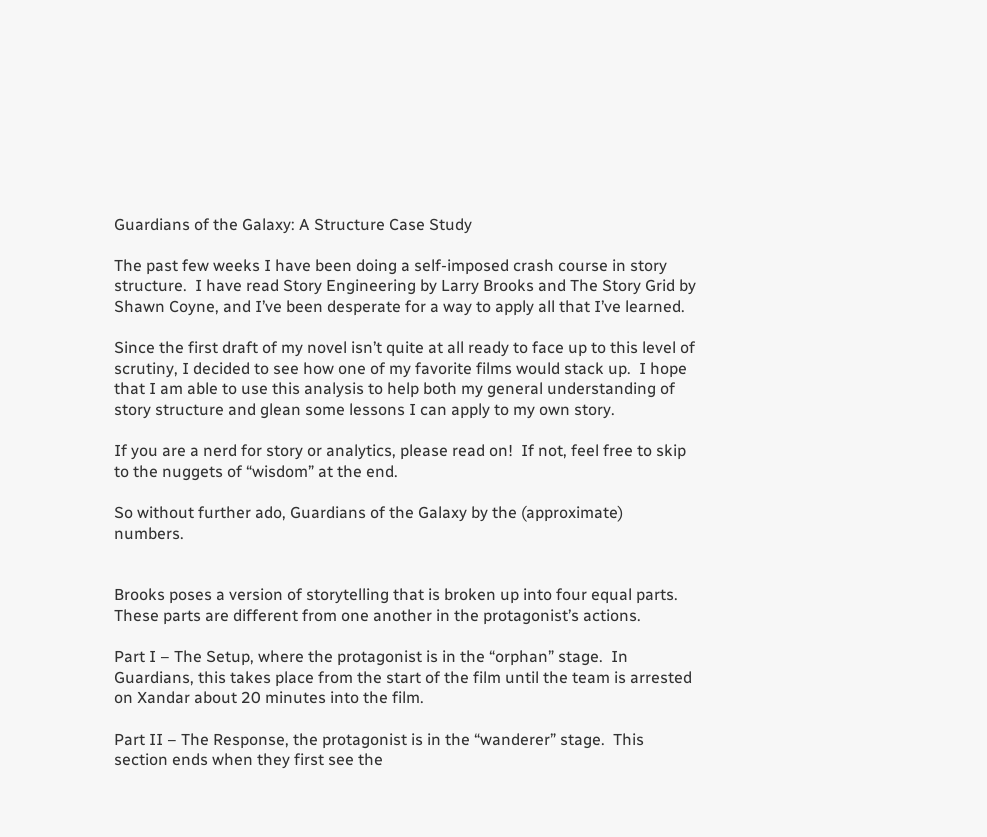Guardians of the Galaxy: A Structure Case Study

The past few weeks I have been doing a self-imposed crash course in story structure.  I have read Story Engineering by Larry Brooks and The Story Grid by Shawn Coyne, and I’ve been desperate for a way to apply all that I’ve learned.

Since the first draft of my novel isn’t quite at all ready to face up to this level of scrutiny, I decided to see how one of my favorite films would stack up.  I hope that I am able to use this analysis to help both my general understanding of story structure and glean some lessons I can apply to my own story.

If you are a nerd for story or analytics, please read on!  If not, feel free to skip to the nuggets of “wisdom” at the end.

So without further ado, Guardians of the Galaxy by the (approximate) numbers.


Brooks poses a version of storytelling that is broken up into four equal parts.  These parts are different from one another in the protagonist’s actions.

Part I – The Setup, where the protagonist is in the “orphan” stage.  In Guardians, this takes place from the start of the film until the team is arrested on Xandar about 20 minutes into the film.

Part II – The Response, the protagonist is in the “wanderer” stage.  This section ends when they first see the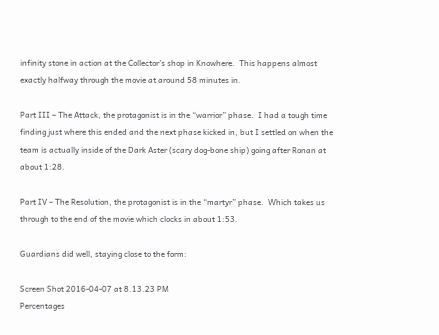infinity stone in action at the Collector’s shop in Knowhere.  This happens almost exactly halfway through the movie at around 58 minutes in.

Part III – The Attack, the protagonist is in the “warrior” phase.  I had a tough time finding just where this ended and the next phase kicked in, but I settled on when the team is actually inside of the Dark Aster (scary dog-bone ship) going after Ronan at about 1:28.

Part IV – The Resolution, the protagonist is in the “martyr” phase.  Which takes us through to the end of the movie which clocks in about 1:53.

Guardians did well, staying close to the form:

Screen Shot 2016-04-07 at 8.13.23 PM
Percentages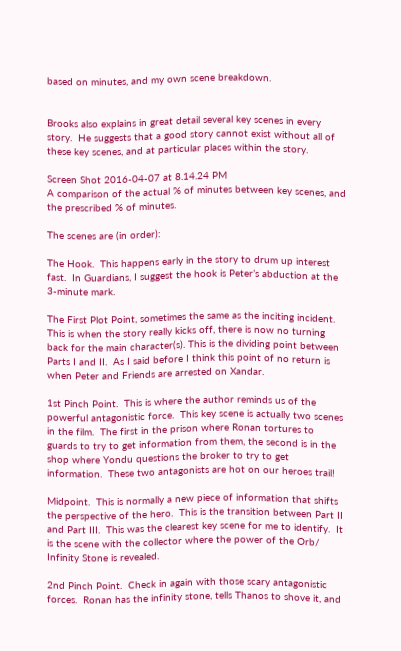based on minutes, and my own scene breakdown.


Brooks also explains in great detail several key scenes in every story.  He suggests that a good story cannot exist without all of these key scenes, and at particular places within the story.

Screen Shot 2016-04-07 at 8.14.24 PM
A comparison of the actual % of minutes between key scenes, and the prescribed % of minutes.

The scenes are (in order):

The Hook.  This happens early in the story to drum up interest fast.  In Guardians, I suggest the hook is Peter’s abduction at the 3-minute mark.

The First Plot Point, sometimes the same as the inciting incident.  This is when the story really kicks off, there is now no turning back for the main character(s). This is the dividing point between Parts I and II.  As I said before I think this point of no return is when Peter and Friends are arrested on Xandar.

1st Pinch Point.  This is where the author reminds us of the powerful antagonistic force.  This key scene is actually two scenes in the film.  The first in the prison where Ronan tortures to guards to try to get information from them, the second is in the shop where Yondu questions the broker to try to get information.  These two antagonists are hot on our heroes trail!

Midpoint.  This is normally a new piece of information that shifts the perspective of the hero.  This is the transition between Part II and Part III.  This was the clearest key scene for me to identify.  It is the scene with the collector where the power of the Orb/ Infinity Stone is revealed.

2nd Pinch Point.  Check in again with those scary antagonistic forces.  Ronan has the infinity stone, tells Thanos to shove it, and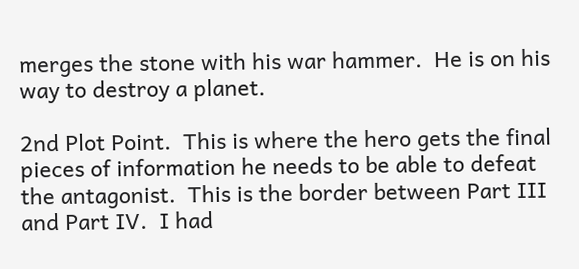merges the stone with his war hammer.  He is on his way to destroy a planet.

2nd Plot Point.  This is where the hero gets the final pieces of information he needs to be able to defeat the antagonist.  This is the border between Part III and Part IV.  I had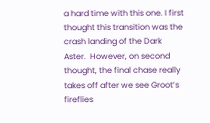a hard time with this one. I first thought this transition was the crash landing of the Dark Aster.  However, on second thought, the final chase really takes off after we see Groot’s fireflies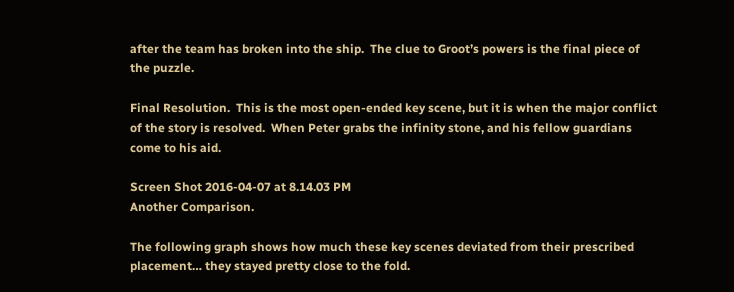after the team has broken into the ship.  The clue to Groot’s powers is the final piece of the puzzle.

Final Resolution.  This is the most open-ended key scene, but it is when the major conflict of the story is resolved.  When Peter grabs the infinity stone, and his fellow guardians come to his aid.

Screen Shot 2016-04-07 at 8.14.03 PM
Another Comparison.

The following graph shows how much these key scenes deviated from their prescribed placement… they stayed pretty close to the fold.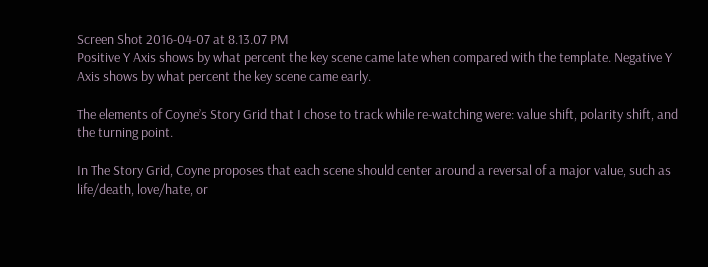Screen Shot 2016-04-07 at 8.13.07 PM
Positive Y Axis shows by what percent the key scene came late when compared with the template. Negative Y Axis shows by what percent the key scene came early.

The elements of Coyne’s Story Grid that I chose to track while re-watching were: value shift, polarity shift, and the turning point.

In The Story Grid, Coyne proposes that each scene should center around a reversal of a major value, such as life/death, love/hate, or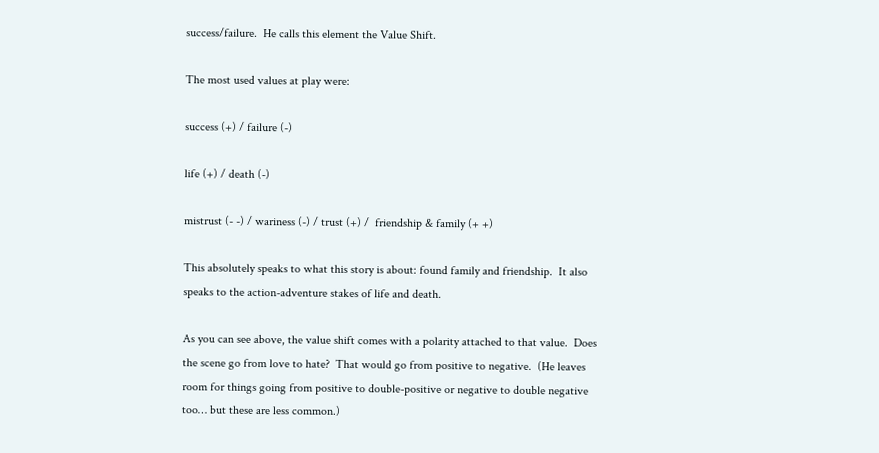success/failure.  He calls this element the Value Shift.

The most used values at play were:

success (+) / failure (-)

life (+) / death (-)

mistrust (- -) / wariness (-) / trust (+) /  friendship & family (+ +)

This absolutely speaks to what this story is about: found family and friendship.  It also speaks to the action-adventure stakes of life and death.

As you can see above, the value shift comes with a polarity attached to that value.  Does the scene go from love to hate?  That would go from positive to negative.  (He leaves room for things going from positive to double-positive or negative to double negative too… but these are less common.)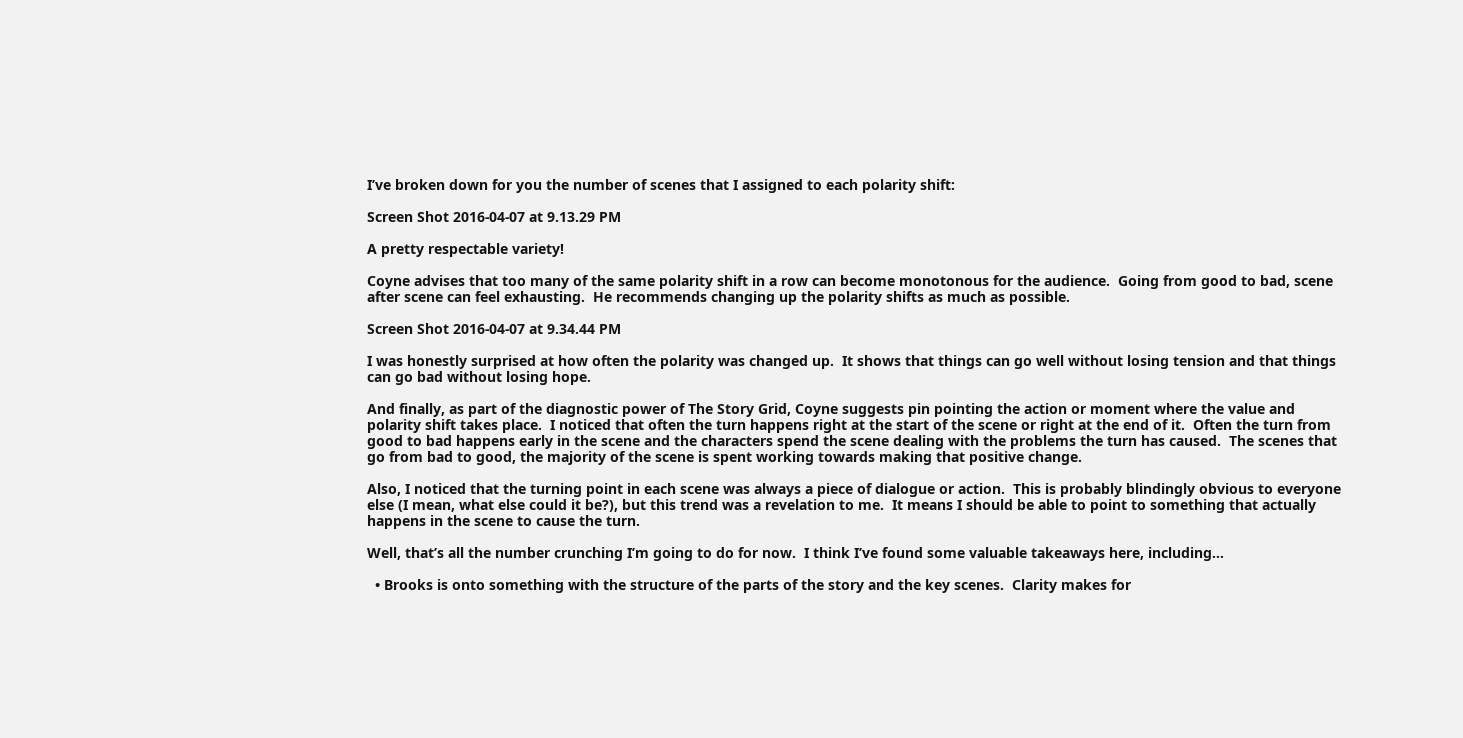I’ve broken down for you the number of scenes that I assigned to each polarity shift:

Screen Shot 2016-04-07 at 9.13.29 PM

A pretty respectable variety!

Coyne advises that too many of the same polarity shift in a row can become monotonous for the audience.  Going from good to bad, scene after scene can feel exhausting.  He recommends changing up the polarity shifts as much as possible.

Screen Shot 2016-04-07 at 9.34.44 PM

I was honestly surprised at how often the polarity was changed up.  It shows that things can go well without losing tension and that things can go bad without losing hope.

And finally, as part of the diagnostic power of The Story Grid, Coyne suggests pin pointing the action or moment where the value and polarity shift takes place.  I noticed that often the turn happens right at the start of the scene or right at the end of it.  Often the turn from good to bad happens early in the scene and the characters spend the scene dealing with the problems the turn has caused.  The scenes that go from bad to good, the majority of the scene is spent working towards making that positive change.

Also, I noticed that the turning point in each scene was always a piece of dialogue or action.  This is probably blindingly obvious to everyone else (I mean, what else could it be?), but this trend was a revelation to me.  It means I should be able to point to something that actually happens in the scene to cause the turn.

Well, that’s all the number crunching I’m going to do for now.  I think I’ve found some valuable takeaways here, including…

  • Brooks is onto something with the structure of the parts of the story and the key scenes.  Clarity makes for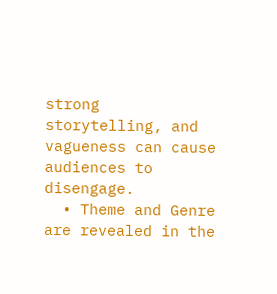strong storytelling, and vagueness can cause audiences to disengage.
  • Theme and Genre are revealed in the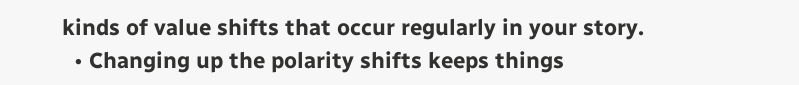kinds of value shifts that occur regularly in your story.
  • Changing up the polarity shifts keeps things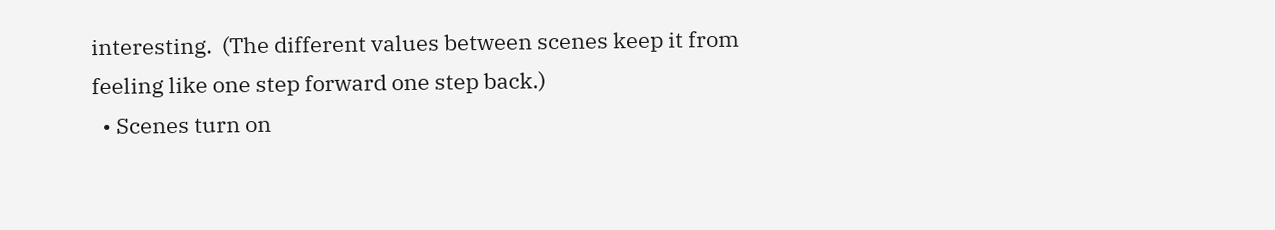interesting.  (The different values between scenes keep it from feeling like one step forward one step back.)
  • Scenes turn on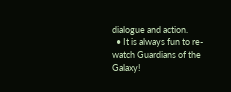dialogue and action.
  • It is always fun to re-watch Guardians of the Galaxy!